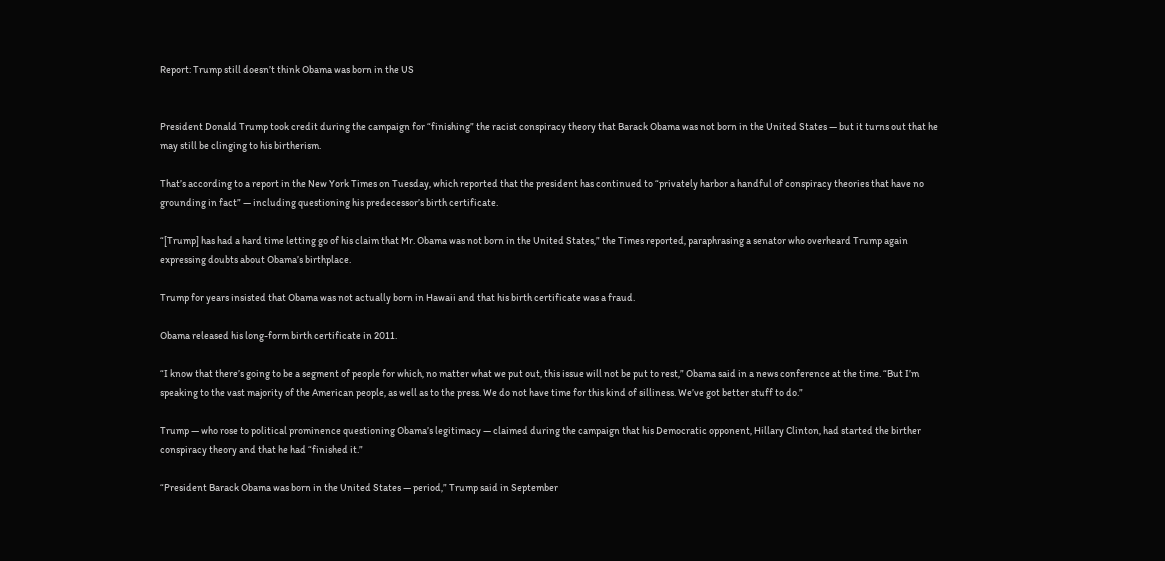Report: Trump still doesn’t think Obama was born in the US


President Donald Trump took credit during the campaign for “finishing” the racist conspiracy theory that Barack Obama was not born in the United States — but it turns out that he may still be clinging to his birtherism.

That’s according to a report in the New York Times on Tuesday, which reported that the president has continued to “privately harbor a handful of conspiracy theories that have no grounding in fact” — including questioning his predecessor’s birth certificate.

“[Trump] has had a hard time letting go of his claim that Mr. Obama was not born in the United States,” the Times reported, paraphrasing a senator who overheard Trump again expressing doubts about Obama’s birthplace.

Trump for years insisted that Obama was not actually born in Hawaii and that his birth certificate was a fraud.

Obama released his long-form birth certificate in 2011.

“I know that there’s going to be a segment of people for which, no matter what we put out, this issue will not be put to rest,” Obama said in a news conference at the time. “But I’m speaking to the vast majority of the American people, as well as to the press. We do not have time for this kind of silliness. We’ve got better stuff to do.”

Trump — who rose to political prominence questioning Obama’s legitimacy — claimed during the campaign that his Democratic opponent, Hillary Clinton, had started the birther conspiracy theory and that he had “finished it.”

“President Barack Obama was born in the United States — period,” Trump said in September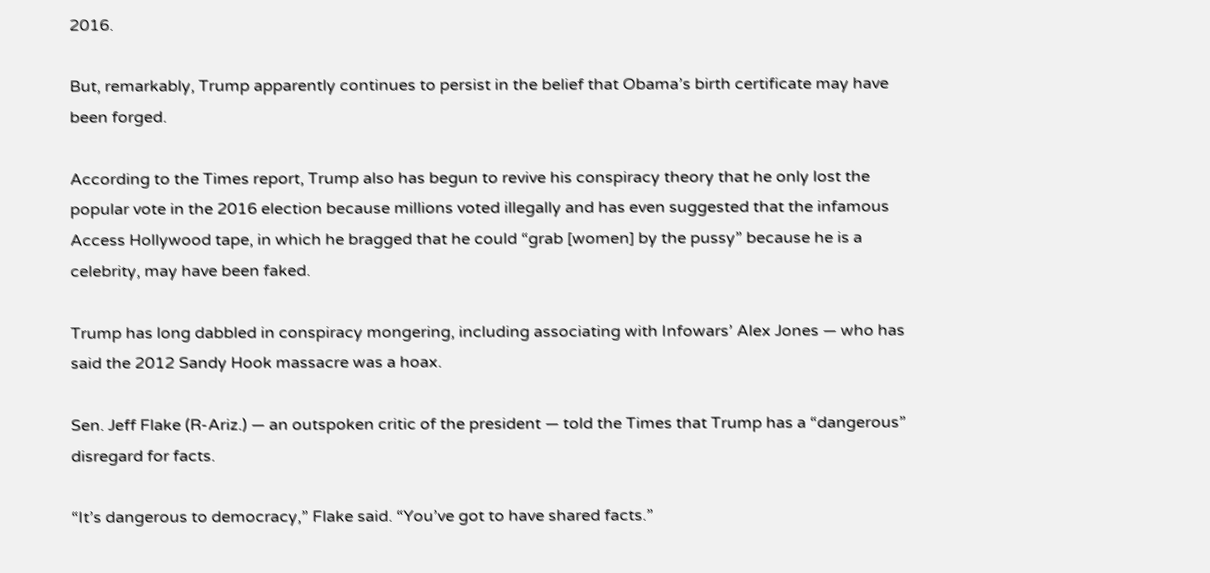2016.

But, remarkably, Trump apparently continues to persist in the belief that Obama’s birth certificate may have been forged.

According to the Times report, Trump also has begun to revive his conspiracy theory that he only lost the popular vote in the 2016 election because millions voted illegally and has even suggested that the infamous Access Hollywood tape, in which he bragged that he could “grab [women] by the pussy” because he is a celebrity, may have been faked.

Trump has long dabbled in conspiracy mongering, including associating with Infowars’ Alex Jones — who has said the 2012 Sandy Hook massacre was a hoax.

Sen. Jeff Flake (R-Ariz.) — an outspoken critic of the president — told the Times that Trump has a “dangerous” disregard for facts.

“It’s dangerous to democracy,” Flake said. “You’ve got to have shared facts.”